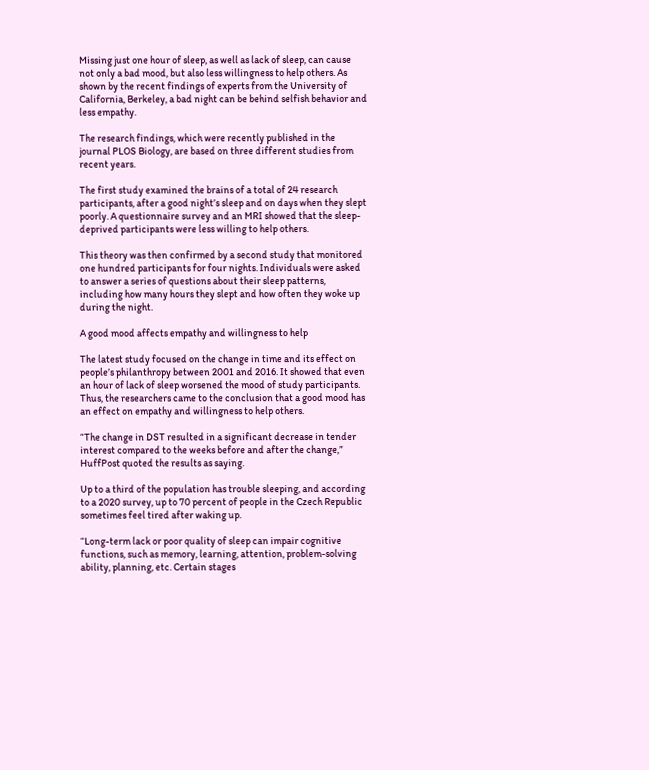Missing just one hour of sleep, as well as lack of sleep, can cause not only a bad mood, but also less willingness to help others. As shown by the recent findings of experts from the University of California, Berkeley, a bad night can be behind selfish behavior and less empathy.

The research findings, which were recently published in the journal PLOS Biology, are based on three different studies from recent years.

The first study examined the brains of a total of 24 research participants, after a good night’s sleep and on days when they slept poorly. A questionnaire survey and an MRI showed that the sleep-deprived participants were less willing to help others.

This theory was then confirmed by a second study that monitored one hundred participants for four nights. Individuals were asked to answer a series of questions about their sleep patterns, including how many hours they slept and how often they woke up during the night.

A good mood affects empathy and willingness to help

The latest study focused on the change in time and its effect on people’s philanthropy between 2001 and 2016. It showed that even an hour of lack of sleep worsened the mood of study participants. Thus, the researchers came to the conclusion that a good mood has an effect on empathy and willingness to help others.

“The change in DST resulted in a significant decrease in tender interest compared to the weeks before and after the change,” HuffPost quoted the results as saying.

Up to a third of the population has trouble sleeping, and according to a 2020 survey, up to 70 percent of people in the Czech Republic sometimes feel tired after waking up.

“Long-term lack or poor quality of sleep can impair cognitive functions, such as memory, learning, attention, problem-solving ability, planning, etc. Certain stages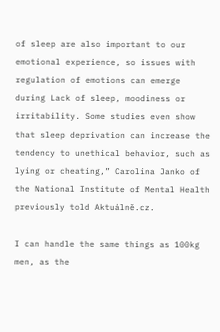of sleep are also important to our emotional experience, so issues with regulation of emotions can emerge during Lack of sleep, moodiness or irritability. Some studies even show that sleep deprivation can increase the tendency to unethical behavior, such as lying or cheating,” Carolina Janko of the National Institute of Mental Health previously told Aktuálně.cz.

I can handle the same things as 100kg men, as the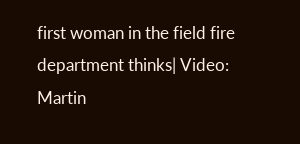first woman in the field fire department thinks| Video: Martin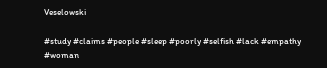Veselowski

#study #claims #people #sleep #poorly #selfish #lack #empathy #woman